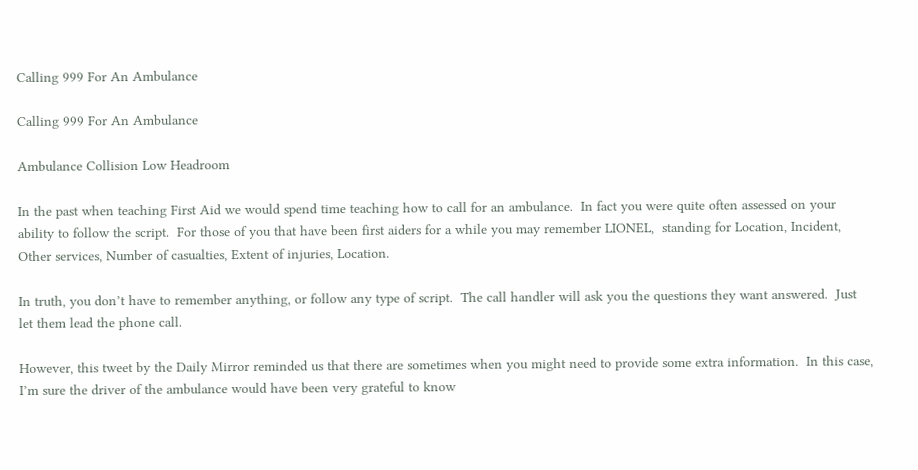Calling 999 For An Ambulance

Calling 999 For An Ambulance

Ambulance Collision Low Headroom

In the past when teaching First Aid we would spend time teaching how to call for an ambulance.  In fact you were quite often assessed on your ability to follow the script.  For those of you that have been first aiders for a while you may remember LIONEL,  standing for Location, Incident, Other services, Number of casualties, Extent of injuries, Location.

In truth, you don’t have to remember anything, or follow any type of script.  The call handler will ask you the questions they want answered.  Just let them lead the phone call.

However, this tweet by the Daily Mirror reminded us that there are sometimes when you might need to provide some extra information.  In this case, I’m sure the driver of the ambulance would have been very grateful to know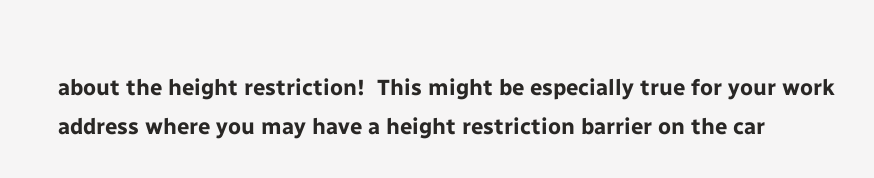about the height restriction!  This might be especially true for your work address where you may have a height restriction barrier on the car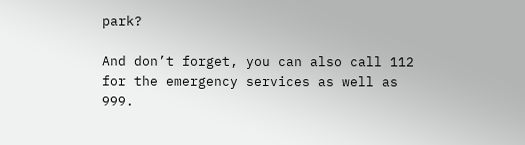park?

And don’t forget, you can also call 112 for the emergency services as well as 999.